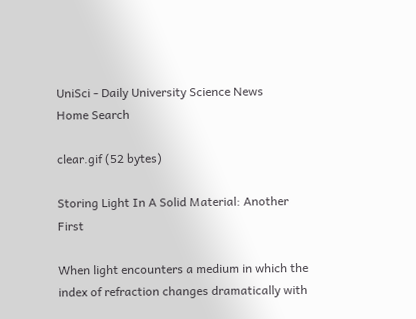UniSci - Daily University Science News
Home Search

clear.gif (52 bytes)

Storing Light In A Solid Material: Another First

When light encounters a medium in which the index of refraction changes dramatically with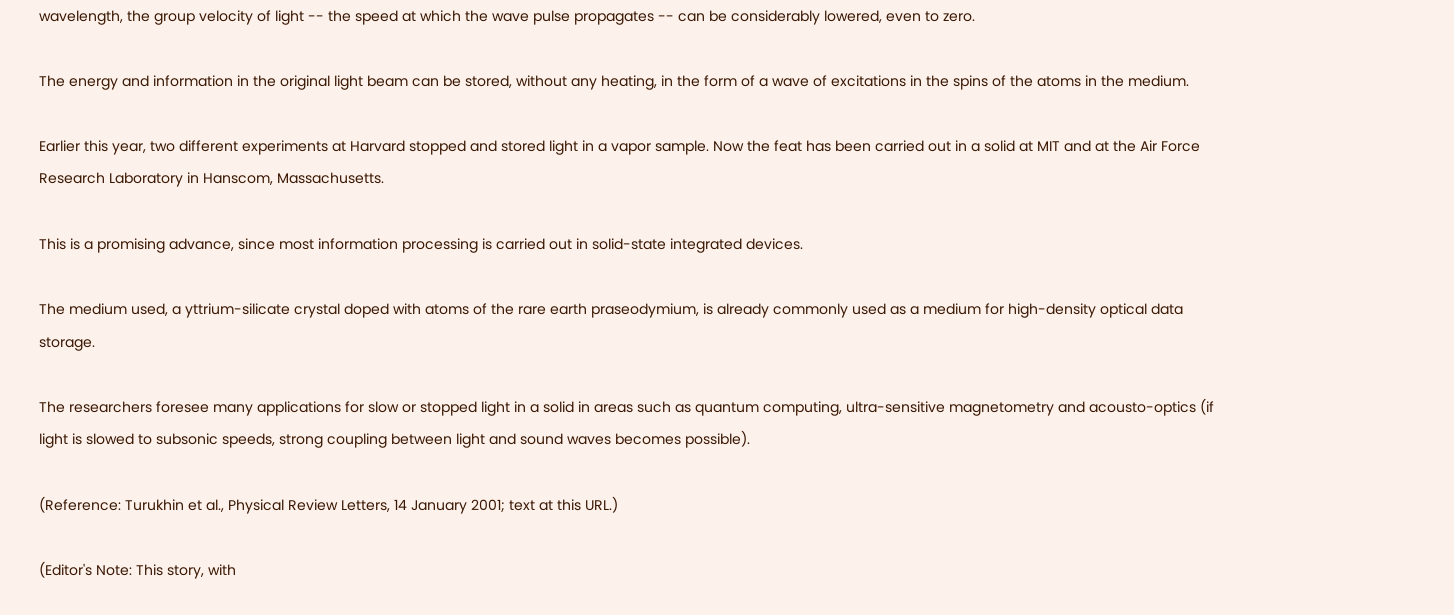wavelength, the group velocity of light -- the speed at which the wave pulse propagates -- can be considerably lowered, even to zero.

The energy and information in the original light beam can be stored, without any heating, in the form of a wave of excitations in the spins of the atoms in the medium.

Earlier this year, two different experiments at Harvard stopped and stored light in a vapor sample. Now the feat has been carried out in a solid at MIT and at the Air Force Research Laboratory in Hanscom, Massachusetts.

This is a promising advance, since most information processing is carried out in solid-state integrated devices.

The medium used, a yttrium-silicate crystal doped with atoms of the rare earth praseodymium, is already commonly used as a medium for high-density optical data storage.

The researchers foresee many applications for slow or stopped light in a solid in areas such as quantum computing, ultra-sensitive magnetometry and acousto-optics (if light is slowed to subsonic speeds, strong coupling between light and sound waves becomes possible).

(Reference: Turukhin et al., Physical Review Letters, 14 January 2001; text at this URL.)

(Editor's Note: This story, with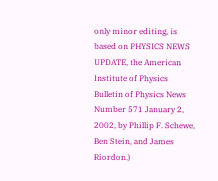only minor editing, is based on PHYSICS NEWS UPDATE, the American Institute of Physics Bulletin of Physics News Number 571 January 2, 2002, by Phillip F. Schewe, Ben Stein, and James Riordon.)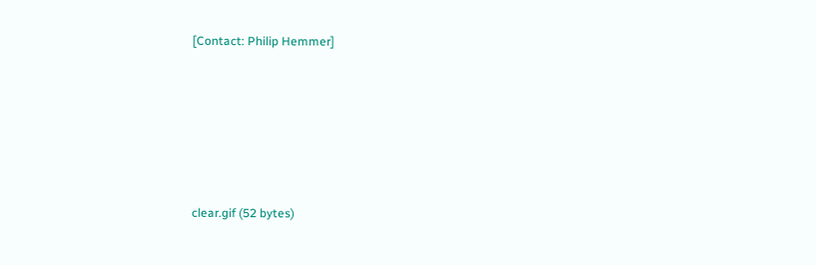[Contact: Philip Hemmer]






clear.gif (52 bytes)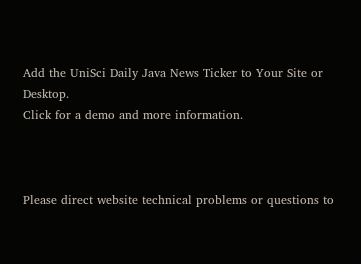Add the UniSci Daily Java News Ticker to Your Site or Desktop.
Click for a demo and more information.



Please direct website technical problems or questions to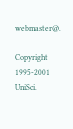webmaster@.

Copyright 1995-2001 UniSci.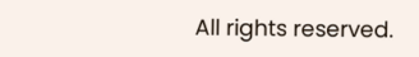All rights reserved.